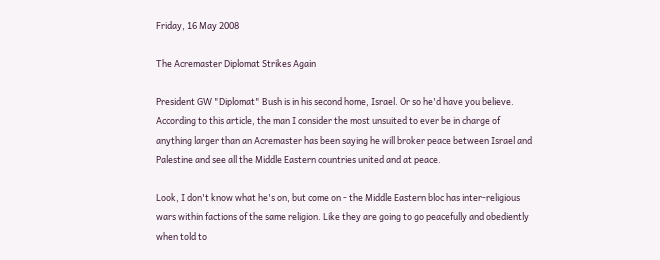Friday, 16 May 2008

The Acremaster Diplomat Strikes Again

President GW "Diplomat" Bush is in his second home, Israel. Or so he'd have you believe. According to this article, the man I consider the most unsuited to ever be in charge of anything larger than an Acremaster has been saying he will broker peace between Israel and Palestine and see all the Middle Eastern countries united and at peace.

Look, I don't know what he's on, but come on - the Middle Eastern bloc has inter-religious wars within factions of the same religion. Like they are going to go peacefully and obediently when told to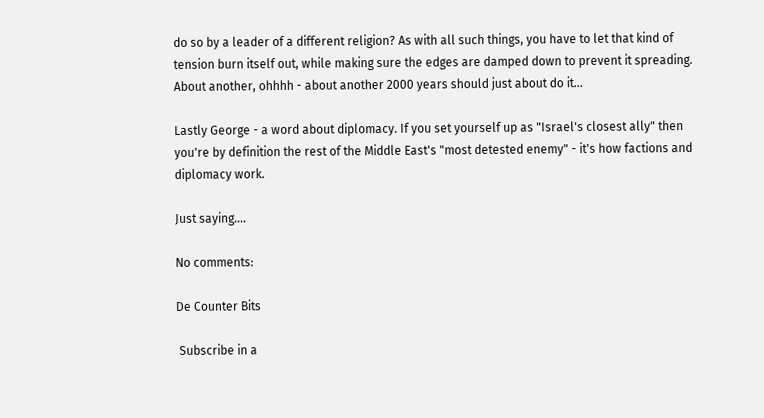do so by a leader of a different religion? As with all such things, you have to let that kind of tension burn itself out, while making sure the edges are damped down to prevent it spreading. About another, ohhhh - about another 2000 years should just about do it...

Lastly George - a word about diplomacy. If you set yourself up as "Israel's closest ally" then you're by definition the rest of the Middle East's "most detested enemy" - it's how factions and diplomacy work.

Just saying....

No comments:

De Counter Bits

 Subscribe in a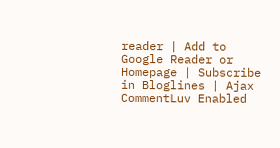reader | Add to Google Reader or Homepage | Subscribe in Bloglines | Ajax CommentLuv Enabled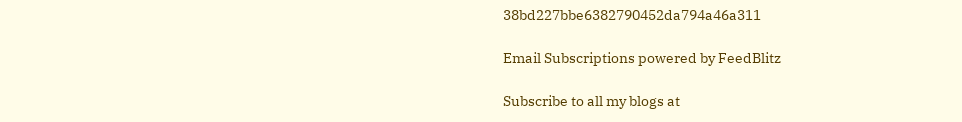38bd227bbe6382790452da794a46a311

Email Subscriptions powered by FeedBlitz

Subscribe to all my blogs at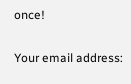once!

Your email address: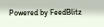Powered by FeedBlitz